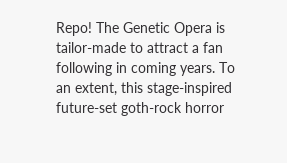Repo! The Genetic Opera is tailor-made to attract a fan following in coming years. To an extent, this stage-inspired future-set goth-rock horror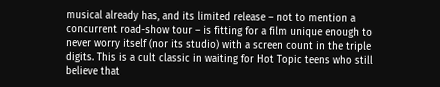musical already has, and its limited release – not to mention a concurrent road-show tour – is fitting for a film unique enough to never worry itself (nor its studio) with a screen count in the triple digits. This is a cult classic in waiting for Hot Topic teens who still believe that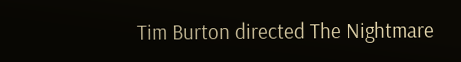Tim Burton directed The Nightmare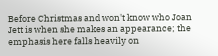Before Christmas and won't know who Joan Jett is when she makes an appearance; the emphasis here falls heavily on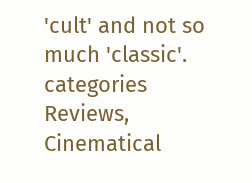'cult' and not so much 'classic'.
categories Reviews, Cinematical